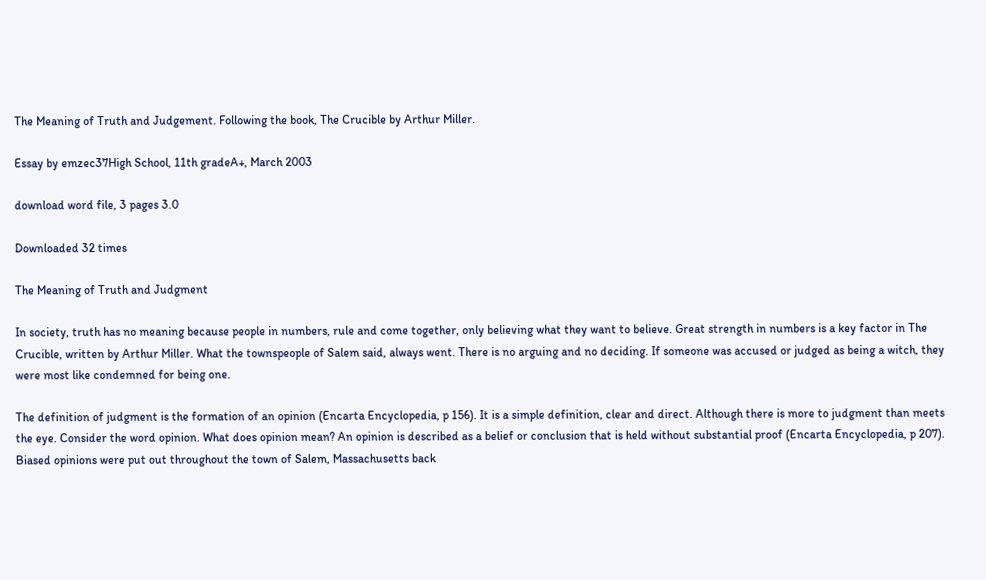The Meaning of Truth and Judgement. Following the book, The Crucible by Arthur Miller.

Essay by emzec37High School, 11th gradeA+, March 2003

download word file, 3 pages 3.0

Downloaded 32 times

The Meaning of Truth and Judgment

In society, truth has no meaning because people in numbers, rule and come together, only believing what they want to believe. Great strength in numbers is a key factor in The Crucible, written by Arthur Miller. What the townspeople of Salem said, always went. There is no arguing and no deciding. If someone was accused or judged as being a witch, they were most like condemned for being one.

The definition of judgment is the formation of an opinion (Encarta Encyclopedia, p 156). It is a simple definition, clear and direct. Although there is more to judgment than meets the eye. Consider the word opinion. What does opinion mean? An opinion is described as a belief or conclusion that is held without substantial proof (Encarta Encyclopedia, p 207). Biased opinions were put out throughout the town of Salem, Massachusetts back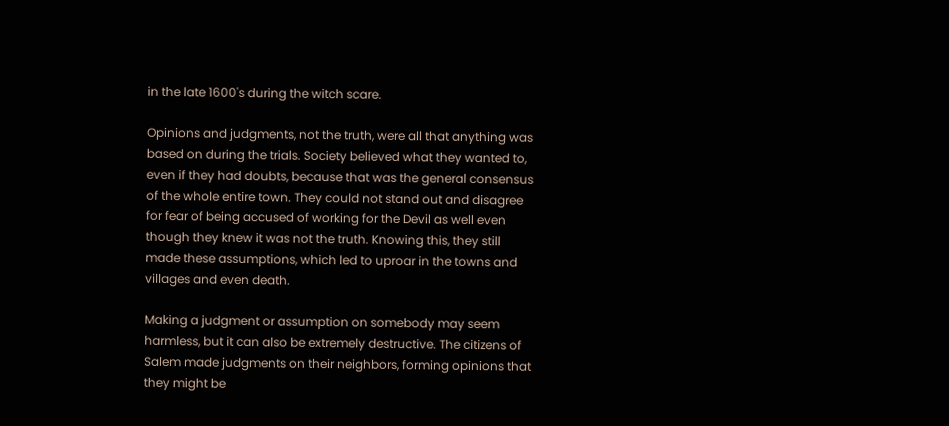in the late 1600's during the witch scare.

Opinions and judgments, not the truth, were all that anything was based on during the trials. Society believed what they wanted to, even if they had doubts, because that was the general consensus of the whole entire town. They could not stand out and disagree for fear of being accused of working for the Devil as well even though they knew it was not the truth. Knowing this, they still made these assumptions, which led to uproar in the towns and villages and even death.

Making a judgment or assumption on somebody may seem harmless, but it can also be extremely destructive. The citizens of Salem made judgments on their neighbors, forming opinions that they might be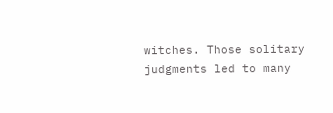witches. Those solitary judgments led to many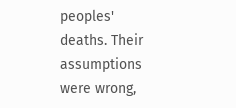peoples' deaths. Their assumptions were wrong,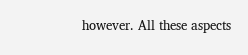however. All these aspects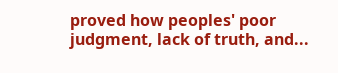proved how peoples' poor judgment, lack of truth, and...